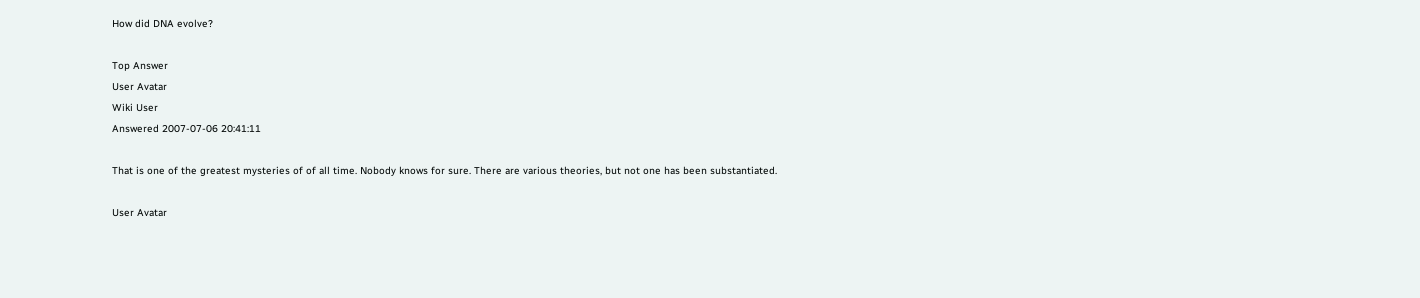How did DNA evolve?

Top Answer
User Avatar
Wiki User
Answered 2007-07-06 20:41:11

That is one of the greatest mysteries of of all time. Nobody knows for sure. There are various theories, but not one has been substantiated.

User Avatar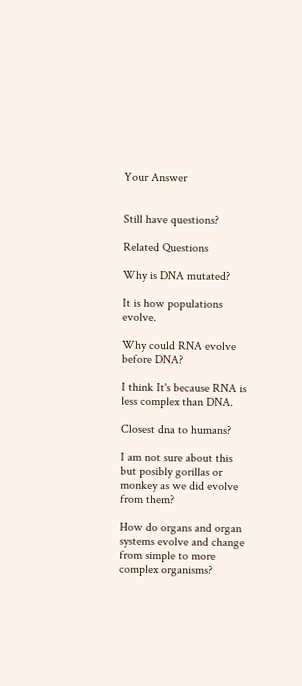Your Answer


Still have questions?

Related Questions

Why is DNA mutated?

It is how populations evolve.

Why could RNA evolve before DNA?

I think It's because RNA is less complex than DNA.

Closest dna to humans?

I am not sure about this but posibly gorillas or monkey as we did evolve from them?

How do organs and organ systems evolve and change from simple to more complex organisms?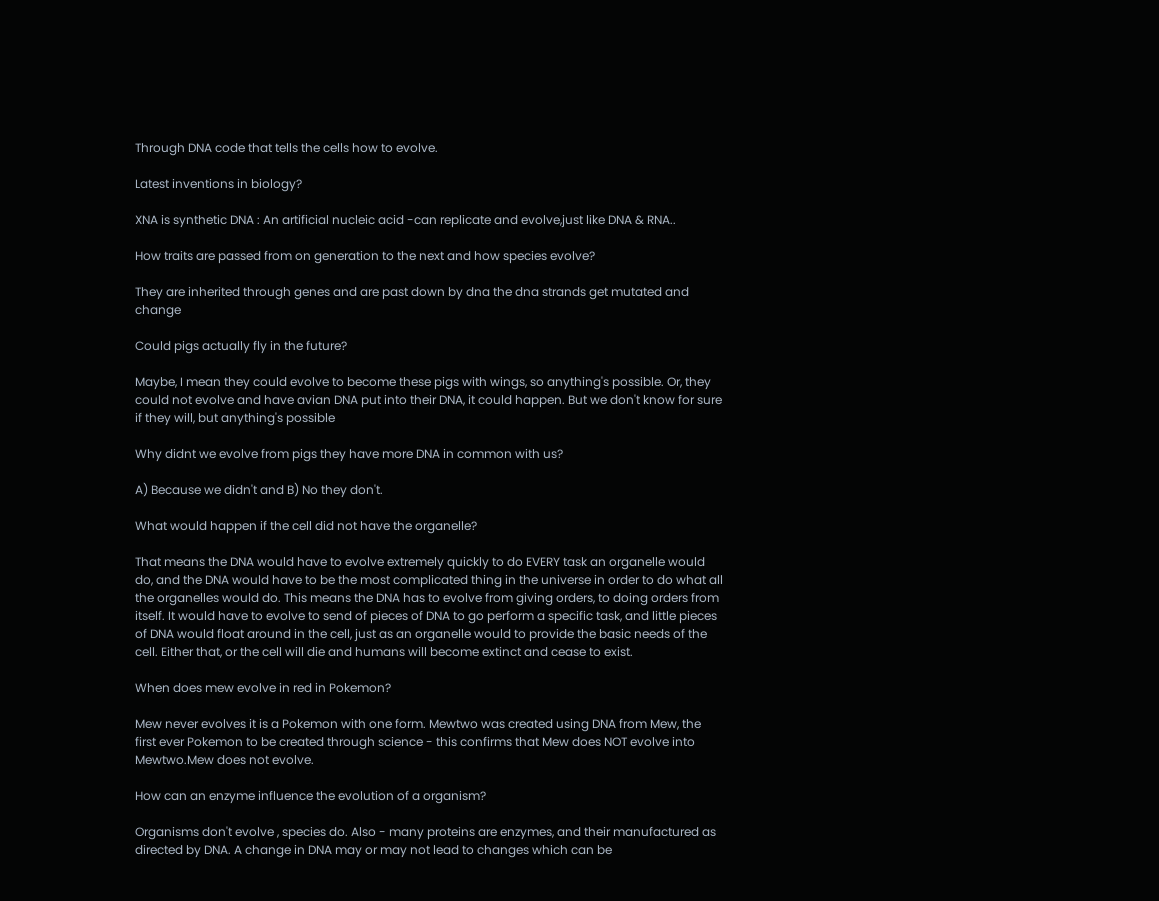Through DNA code that tells the cells how to evolve.

Latest inventions in biology?

XNA is synthetic DNA : An artificial nucleic acid -can replicate and evolve,just like DNA & RNA..

How traits are passed from on generation to the next and how species evolve?

They are inherited through genes and are past down by dna the dna strands get mutated and change

Could pigs actually fly in the future?

Maybe, I mean they could evolve to become these pigs with wings, so anything's possible. Or, they could not evolve and have avian DNA put into their DNA, it could happen. But we don't know for sure if they will, but anything's possible

Why didnt we evolve from pigs they have more DNA in common with us?

A) Because we didn't and B) No they don't.

What would happen if the cell did not have the organelle?

That means the DNA would have to evolve extremely quickly to do EVERY task an organelle would do, and the DNA would have to be the most complicated thing in the universe in order to do what all the organelles would do. This means the DNA has to evolve from giving orders, to doing orders from itself. It would have to evolve to send of pieces of DNA to go perform a specific task, and little pieces of DNA would float around in the cell, just as an organelle would to provide the basic needs of the cell. Either that, or the cell will die and humans will become extinct and cease to exist.

When does mew evolve in red in Pokemon?

Mew never evolves it is a Pokemon with one form. Mewtwo was created using DNA from Mew, the first ever Pokemon to be created through science - this confirms that Mew does NOT evolve into Mewtwo.Mew does not evolve.

How can an enzyme influence the evolution of a organism?

Organisms don't evolve , species do. Also - many proteins are enzymes, and their manufactured as directed by DNA. A change in DNA may or may not lead to changes which can be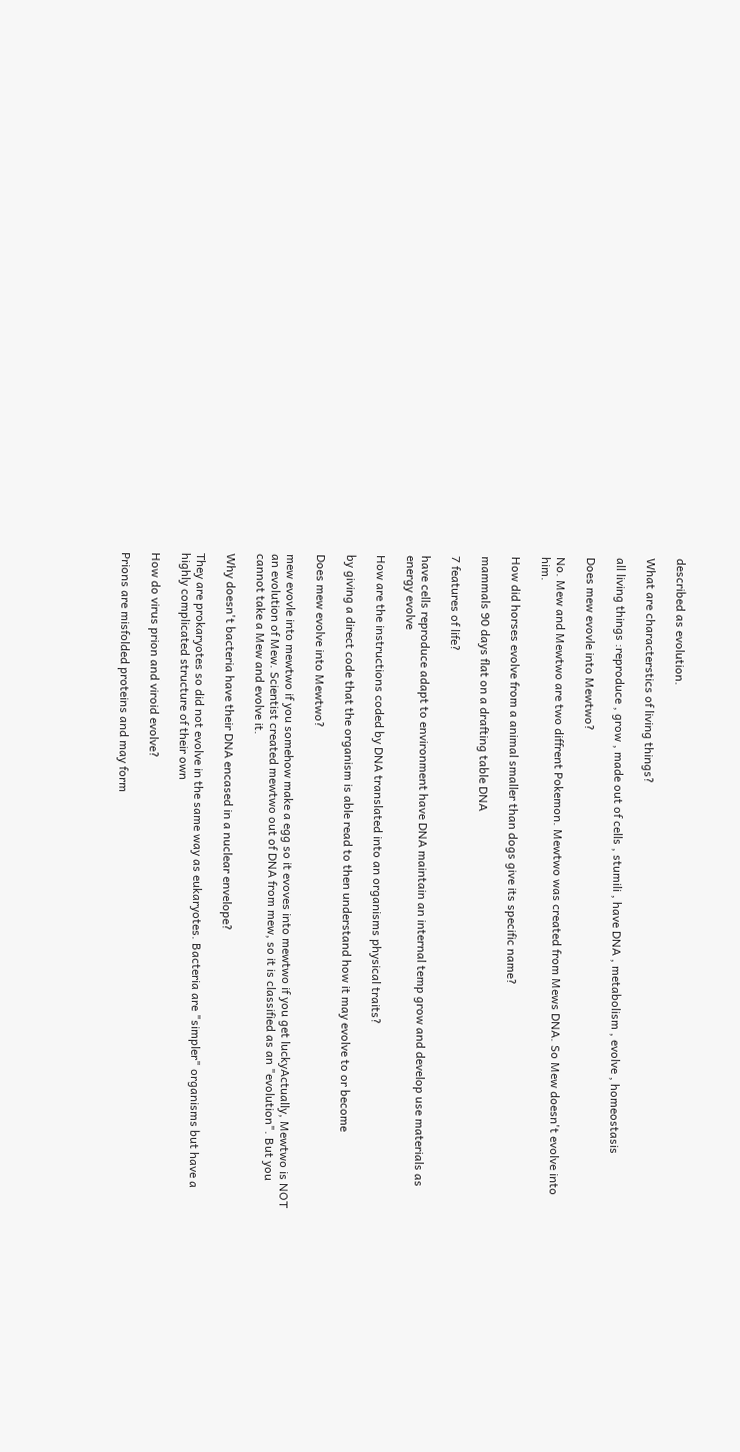described as evolution.

What are characterstics of living things?

all living things :reproduce , grow , made out of cells , stumili , have DNA , metabolism , evolve , homeostasis

Does mew evovle into Mewtwo?

No. Mew and Mewtwo are two diffrent Pokemon. Mewtwo was created from Mews DNA. So Mew doesn't evolve into him.

How did horses evolve from a animal smaller than dogs give its specific name?

mammals 90 days flat on a drafting table DNA

7 features of life?

have cells reproduce adapt to environment have DNA maintain an internal temp grow and develop use materials as energy evolve

How are the instructions coded by DNA translated into an organisms physical traits?

by giving a direct code that the organism is able read to then understand how it may evolve to or become

Does mew evolve into Mewtwo?

mew evovle into mewtwo if you somehow make a egg so it evoves into mewtwo if you get luckyActually, Mewtwo is NOT an evolution of Mew. Scientist created mewtwo out of DNA from mew, so it is classified as an "evolution". But you cannot take a Mew and evolve it.

Why doesn't bacteria have their DNA encased in a nuclear envelope?

They are prokaryotes so did not evolve in the same way as eukaryotes. Bacteria are "simpler" organisms but have a highly complicated structure of their own

How do virus prion and viroid evolve?

Prions are misfolded proteins and may form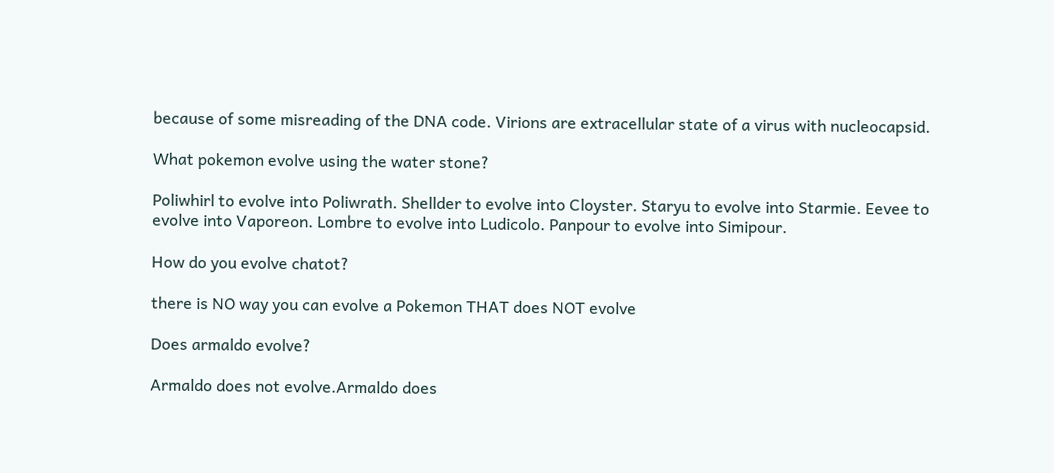because of some misreading of the DNA code. Virions are extracellular state of a virus with nucleocapsid.

What pokemon evolve using the water stone?

Poliwhirl to evolve into Poliwrath. Shellder to evolve into Cloyster. Staryu to evolve into Starmie. Eevee to evolve into Vaporeon. Lombre to evolve into Ludicolo. Panpour to evolve into Simipour.

How do you evolve chatot?

there is NO way you can evolve a Pokemon THAT does NOT evolve

Does armaldo evolve?

Armaldo does not evolve.Armaldo does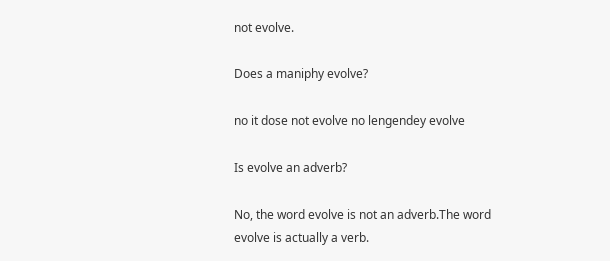not evolve.

Does a maniphy evolve?

no it dose not evolve no lengendey evolve

Is evolve an adverb?

No, the word evolve is not an adverb.The word evolve is actually a verb.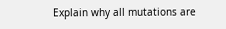Explain why all mutations are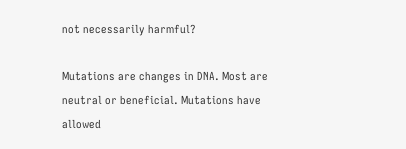not necessarily harmful?

Mutations are changes in DNA. Most are neutral or beneficial. Mutations have allowed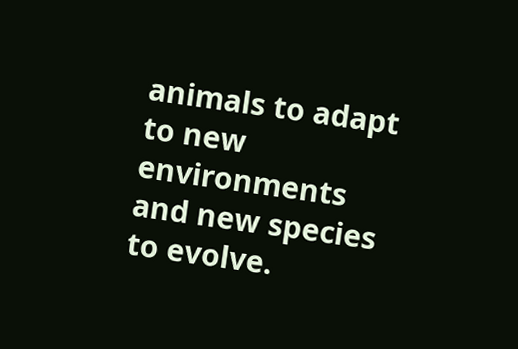animals to adapt to new environments and new species to evolve.